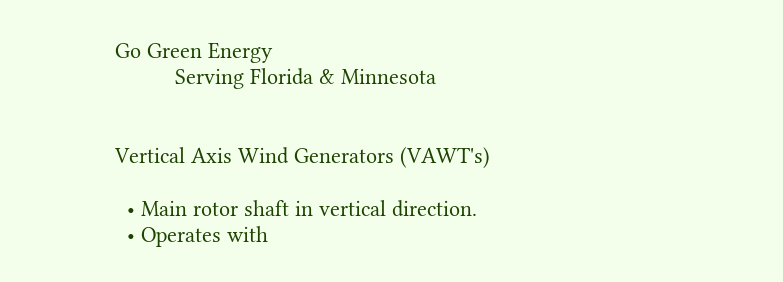Go Green Energy
          Serving Florida & Minnesota


Vertical Axis Wind Generators (VAWT's)

  • Main rotor shaft in vertical direction.
  • Operates with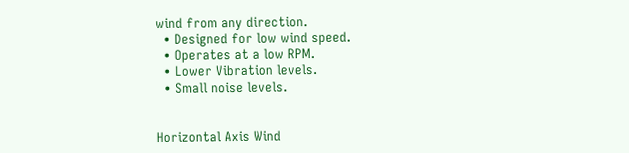wind from any direction.
  • Designed for low wind speed.
  • Operates at a low RPM.
  • Lower Vibration levels.
  • Small noise levels.


Horizontal Axis Wind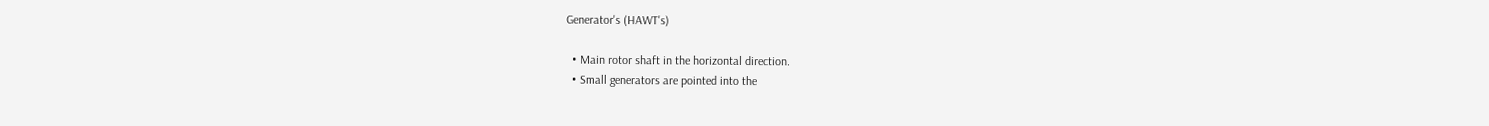Generator's (HAWT's)

  • Main rotor shaft in the horizontal direction.
  • Small generators are pointed into the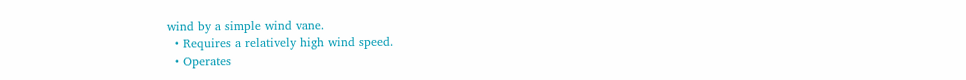wind by a simple wind vane.
  • Requires a relatively high wind speed.
  • Operates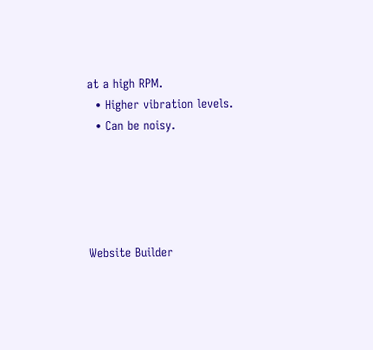at a high RPM.
  • Higher vibration levels.
  • Can be noisy.





Website Builder